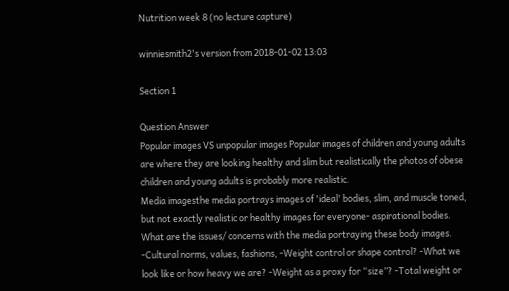Nutrition week 8 (no lecture capture)

winniesmith2's version from 2018-01-02 13:03

Section 1

Question Answer
Popular images VS unpopular images Popular images of children and young adults are where they are looking healthy and slim but realistically the photos of obese children and young adults is probably more realistic.
Media imagesthe media portrays images of 'ideal' bodies, slim, and muscle toned, but not exactly realistic or healthy images for everyone- aspirational bodies.
What are the issues/ concerns with the media portraying these body images. -Cultural norms, values, fashions, -Weight control or shape control? -What we look like or how heavy we are? -Weight as a proxy for “size”? -Total weight or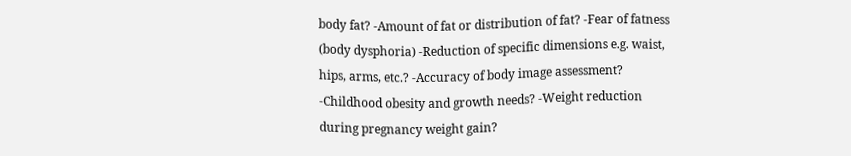body fat? -Amount of fat or distribution of fat? -Fear of fatness (body dysphoria) -Reduction of specific dimensions e.g. waist, hips, arms, etc.? -Accuracy of body image assessment? -Childhood obesity and growth needs? -Weight reduction during pregnancy weight gain?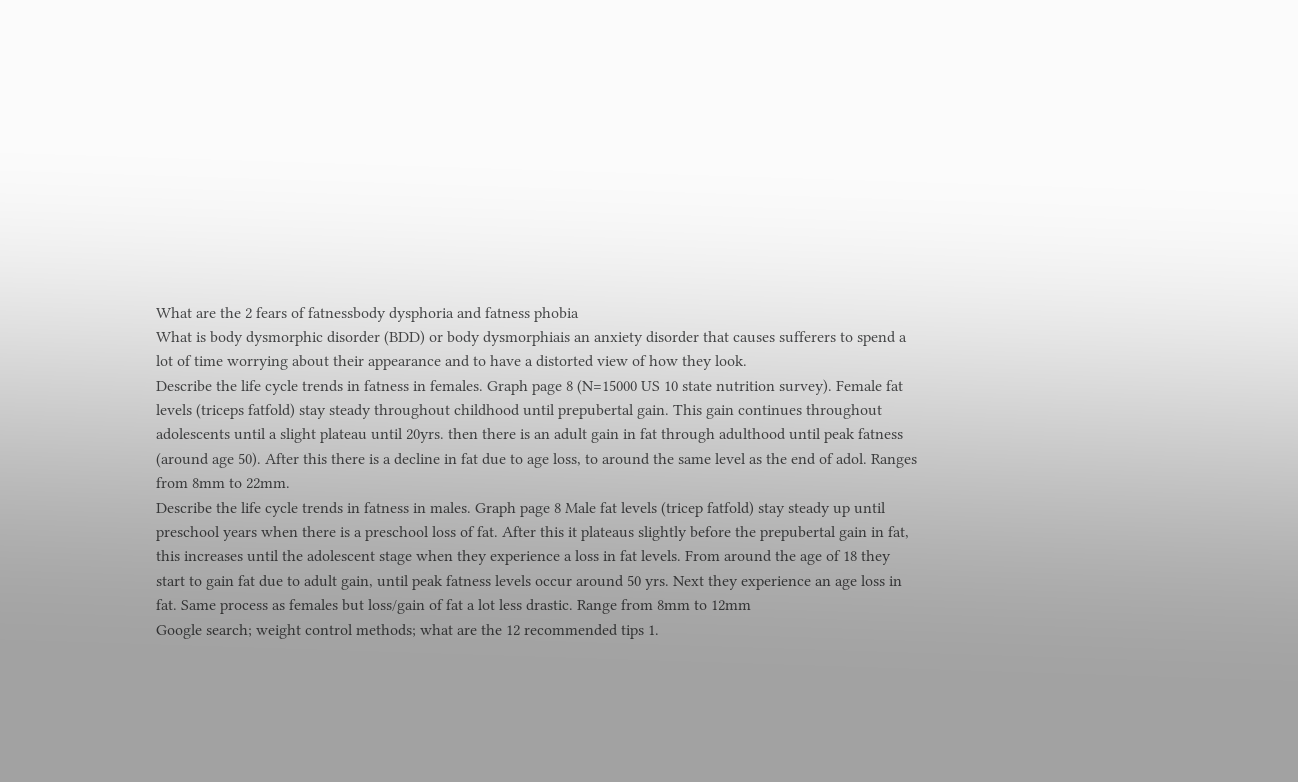What are the 2 fears of fatnessbody dysphoria and fatness phobia
What is body dysmorphic disorder (BDD) or body dysmorphiais an anxiety disorder that causes sufferers to spend a lot of time worrying about their appearance and to have a distorted view of how they look.
Describe the life cycle trends in fatness in females. Graph page 8 (N=15000 US 10 state nutrition survey). Female fat levels (triceps fatfold) stay steady throughout childhood until prepubertal gain. This gain continues throughout adolescents until a slight plateau until 20yrs. then there is an adult gain in fat through adulthood until peak fatness (around age 50). After this there is a decline in fat due to age loss, to around the same level as the end of adol. Ranges from 8mm to 22mm.
Describe the life cycle trends in fatness in males. Graph page 8 Male fat levels (tricep fatfold) stay steady up until preschool years when there is a preschool loss of fat. After this it plateaus slightly before the prepubertal gain in fat, this increases until the adolescent stage when they experience a loss in fat levels. From around the age of 18 they start to gain fat due to adult gain, until peak fatness levels occur around 50 yrs. Next they experience an age loss in fat. Same process as females but loss/gain of fat a lot less drastic. Range from 8mm to 12mm
Google search; weight control methods; what are the 12 recommended tips 1.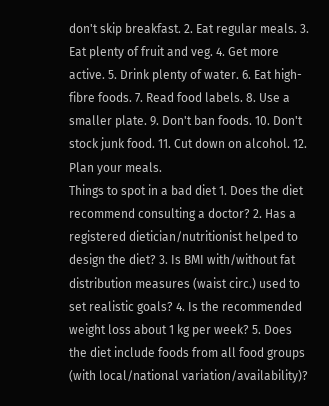don't skip breakfast. 2. Eat regular meals. 3. Eat plenty of fruit and veg. 4. Get more active. 5. Drink plenty of water. 6. Eat high-fibre foods. 7. Read food labels. 8. Use a smaller plate. 9. Don't ban foods. 10. Don't stock junk food. 11. Cut down on alcohol. 12. Plan your meals.
Things to spot in a bad diet 1. Does the diet recommend consulting a doctor? 2. Has a registered dietician/nutritionist helped to design the diet? 3. Is BMI with/without fat distribution measures (waist circ.) used to set realistic goals? 4. Is the recommended weight loss about 1 kg per week? 5. Does the diet include foods from all food groups (with local/national variation/availability)?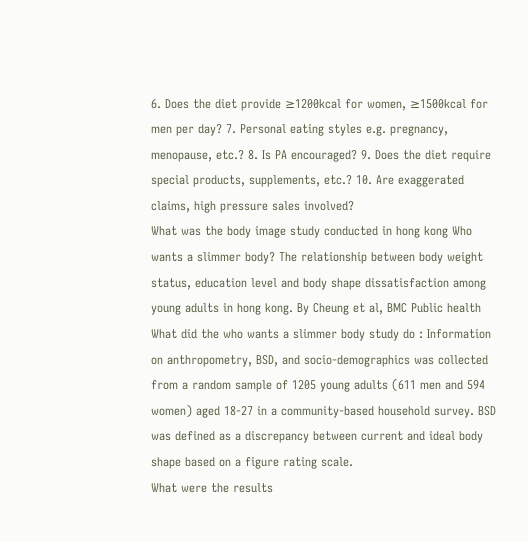6. Does the diet provide ≥1200kcal for women, ≥1500kcal for men per day? 7. Personal eating styles e.g. pregnancy, menopause, etc.? 8. Is PA encouraged? 9. Does the diet require special products, supplements, etc.? 10. Are exaggerated claims, high pressure sales involved?
What was the body image study conducted in hong kong Who wants a slimmer body? The relationship between body weight status, education level and body shape dissatisfaction among young adults in hong kong. By Cheung et al, BMC Public health
What did the who wants a slimmer body study do : Information on anthropometry, BSD, and socio-demographics was collected from a random sample of 1205 young adults (611 men and 594 women) aged 18-27 in a community-based household survey. BSD was defined as a discrepancy between current and ideal body shape based on a figure rating scale.
What were the results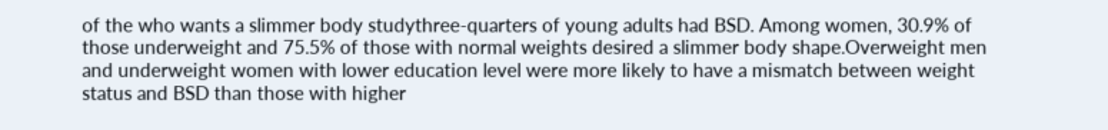of the who wants a slimmer body studythree-quarters of young adults had BSD. Among women, 30.9% of those underweight and 75.5% of those with normal weights desired a slimmer body shape.Overweight men and underweight women with lower education level were more likely to have a mismatch between weight status and BSD than those with higher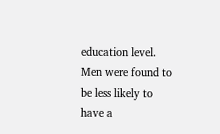education level. Men were found to be less likely to have a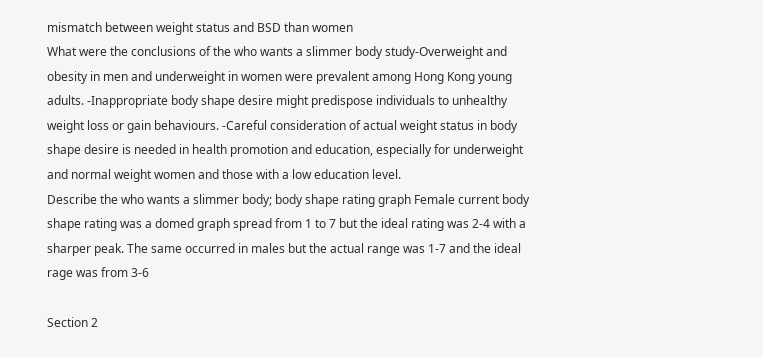mismatch between weight status and BSD than women
What were the conclusions of the who wants a slimmer body study-Overweight and obesity in men and underweight in women were prevalent among Hong Kong young adults. -Inappropriate body shape desire might predispose individuals to unhealthy weight loss or gain behaviours. -Careful consideration of actual weight status in body shape desire is needed in health promotion and education, especially for underweight and normal weight women and those with a low education level.
Describe the who wants a slimmer body; body shape rating graph Female current body shape rating was a domed graph spread from 1 to 7 but the ideal rating was 2-4 with a sharper peak. The same occurred in males but the actual range was 1-7 and the ideal rage was from 3-6

Section 2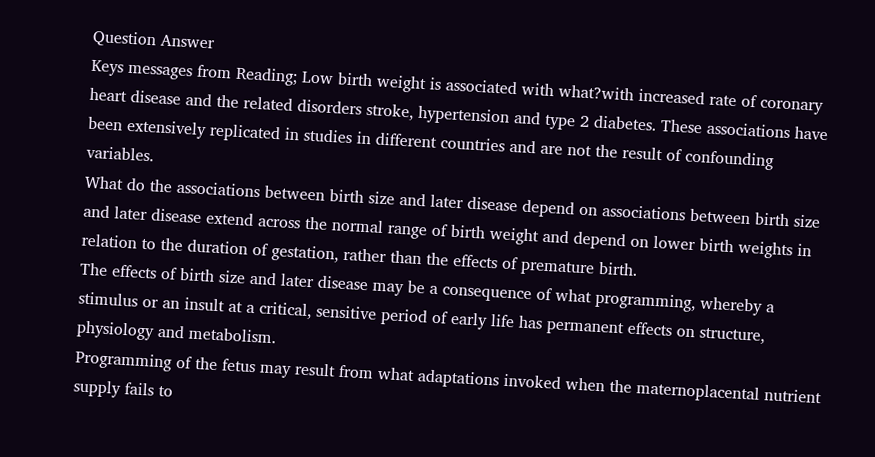Question Answer
Keys messages from Reading; Low birth weight is associated with what?with increased rate of coronary heart disease and the related disorders stroke, hypertension and type 2 diabetes. These associations have been extensively replicated in studies in different countries and are not the result of confounding variables.
What do the associations between birth size and later disease depend on associations between birth size and later disease extend across the normal range of birth weight and depend on lower birth weights in relation to the duration of gestation, rather than the effects of premature birth.
The effects of birth size and later disease may be a consequence of what programming, whereby a stimulus or an insult at a critical, sensitive period of early life has permanent effects on structure, physiology and metabolism.
Programming of the fetus may result from what adaptations invoked when the maternoplacental nutrient supply fails to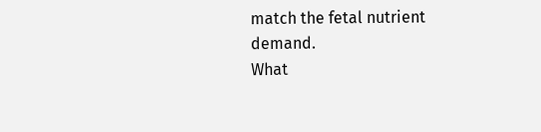match the fetal nutrient demand.
What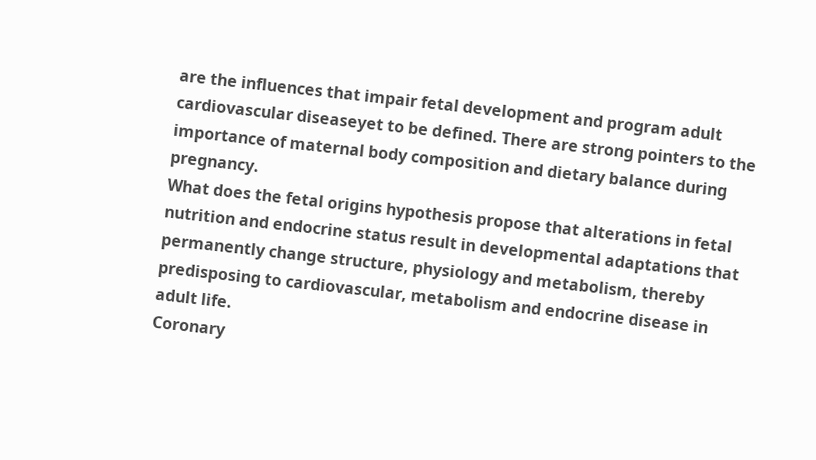are the influences that impair fetal development and program adult cardiovascular diseaseyet to be defined. There are strong pointers to the importance of maternal body composition and dietary balance during pregnancy.
What does the fetal origins hypothesis propose that alterations in fetal nutrition and endocrine status result in developmental adaptations that permanently change structure, physiology and metabolism, thereby predisposing to cardiovascular, metabolism and endocrine disease in adult life.
Coronary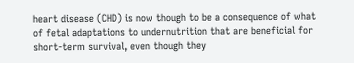heart disease (CHD) is now though to be a consequence of what of fetal adaptations to undernutrition that are beneficial for short-term survival, even though they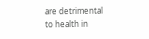are detrimental to health in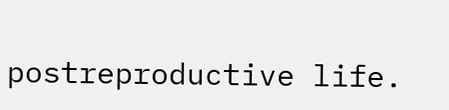postreproductive life.